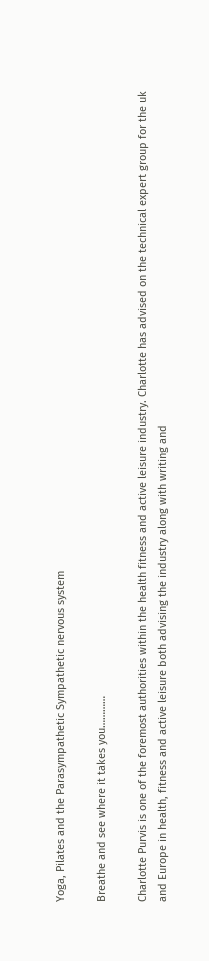Yoga, Pilates and the Parasympathetic Sympathetic nervous system

Breathe and see where it takes you…………

Charlotte Purvis is one of the foremost authorities within the health fitness and active leisure industry. Charlotte has advised on the technical expert group for the uk and Europe in health, fitness and active leisure both advising the industry along with writing and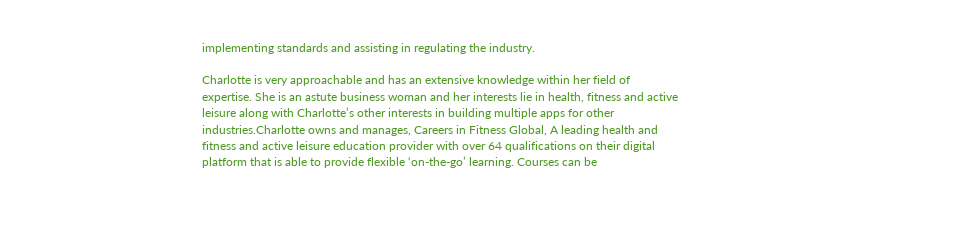implementing standards and assisting in regulating the industry.

Charlotte is very approachable and has an extensive knowledge within her field of expertise. She is an astute business woman and her interests lie in health, fitness and active leisure along with Charlotte’s other interests in building multiple apps for other industries.Charlotte owns and manages, Careers in Fitness Global, A leading health and fitness and active leisure education provider with over 64 qualifications on their digital platform that is able to provide flexible ‘on-the-go’ learning. Courses can be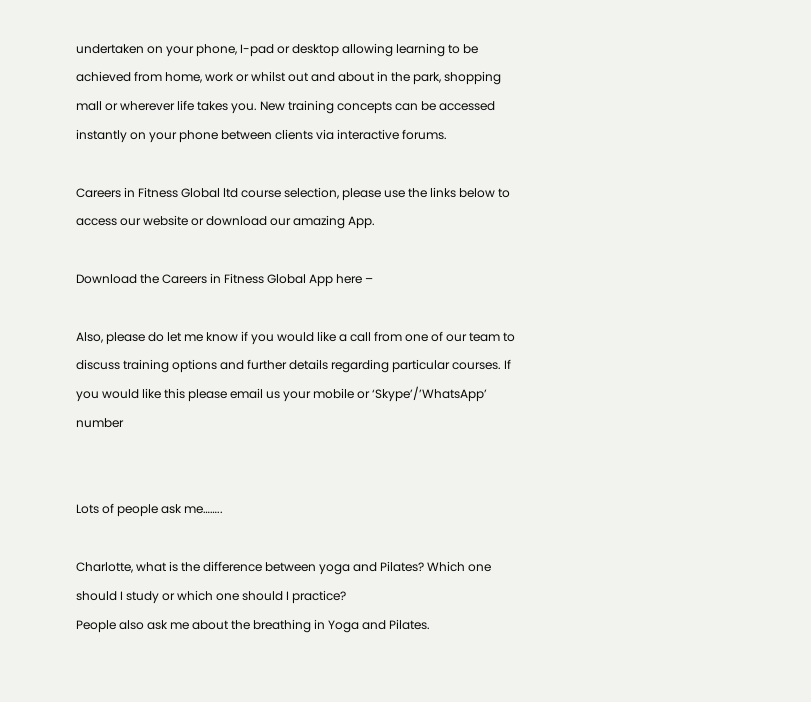undertaken on your phone, I-pad or desktop allowing learning to be achieved from home, work or whilst out and about in the park, shopping mall or wherever life takes you. New training concepts can be accessed instantly on your phone between clients via interactive forums.

Careers in Fitness Global ltd course selection, please use the links below to access our website or download our amazing App.

Download the Careers in Fitness Global App here –

Also, please do let me know if you would like a call from one of our team to discuss training options and further details regarding particular courses. If you would like this please email us your mobile or ‘Skype’/’WhatsApp’ number


Lots of people ask me……..

Charlotte, what is the difference between yoga and Pilates? Which one should I study or which one should I practice?
People also ask me about the breathing in Yoga and Pilates.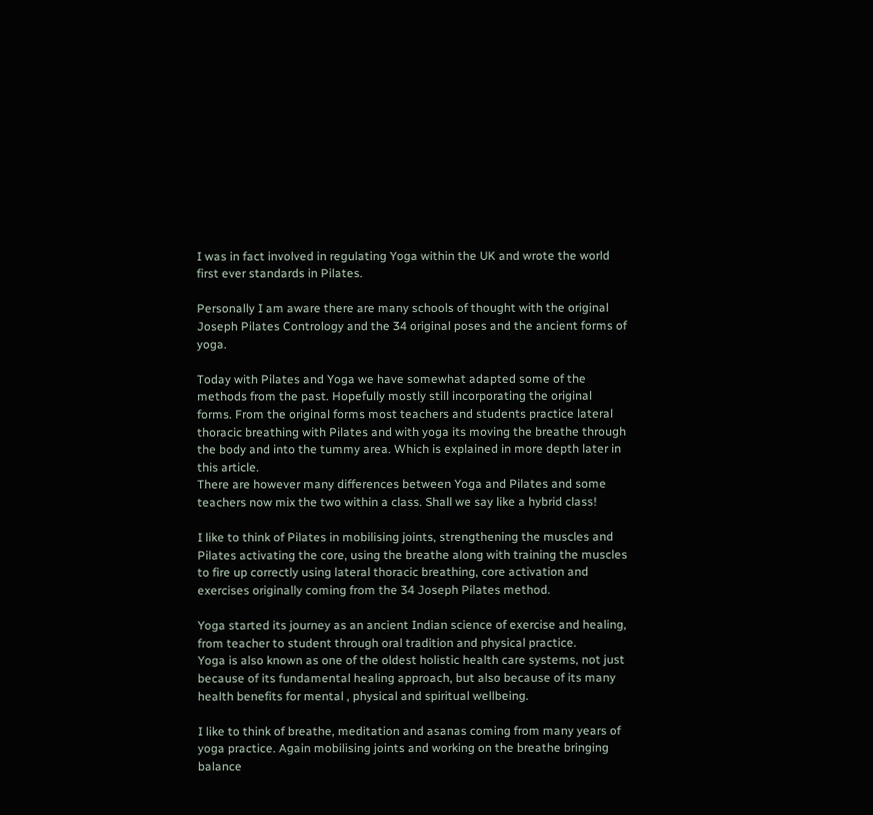I was in fact involved in regulating Yoga within the UK and wrote the world first ever standards in Pilates.

Personally I am aware there are many schools of thought with the original Joseph Pilates Contrology and the 34 original poses and the ancient forms of yoga.

Today with Pilates and Yoga we have somewhat adapted some of the methods from the past. Hopefully mostly still incorporating the original forms. From the original forms most teachers and students practice lateral thoracic breathing with Pilates and with yoga its moving the breathe through the body and into the tummy area. Which is explained in more depth later in this article.
There are however many differences between Yoga and Pilates and some teachers now mix the two within a class. Shall we say like a hybrid class!

I like to think of Pilates in mobilising joints, strengthening the muscles and Pilates activating the core, using the breathe along with training the muscles to fire up correctly using lateral thoracic breathing, core activation and exercises originally coming from the 34 Joseph Pilates method.

Yoga started its journey as an ancient Indian science of exercise and healing, from teacher to student through oral tradition and physical practice.
Yoga is also known as one of the oldest holistic health care systems, not just because of its fundamental healing approach, but also because of its many health benefits for mental , physical and spiritual wellbeing.

I like to think of breathe, meditation and asanas coming from many years of yoga practice. Again mobilising joints and working on the breathe bringing balance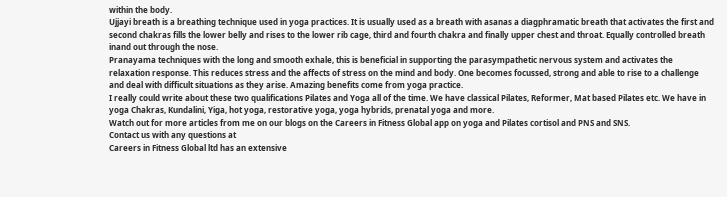within the body.
Ujjayi breath is a breathing technique used in yoga practices. It is usually used as a breath with asanas a diagphramatic breath that activates the first and second chakras fills the lower belly and rises to the lower rib cage, third and fourth chakra and finally upper chest and throat. Equally controlled breath inand out through the nose.
Pranayama techniques with the long and smooth exhale, this is beneficial in supporting the parasympathetic nervous system and activates the relaxation response. This reduces stress and the affects of stress on the mind and body. One becomes focussed, strong and able to rise to a challenge and deal with difficult situations as they arise. Amazing benefits come from yoga practice.
I really could write about these two qualifications Pilates and Yoga all of the time. We have classical Pilates, Reformer, Mat based Pilates etc. We have in yoga Chakras, Kundalini, Yiga, hot yoga, restorative yoga, yoga hybrids, prenatal yoga and more.
Watch out for more articles from me on our blogs on the Careers in Fitness Global app on yoga and Pilates cortisol and PNS and SNS.
Contact us with any questions at
Careers in Fitness Global ltd has an extensive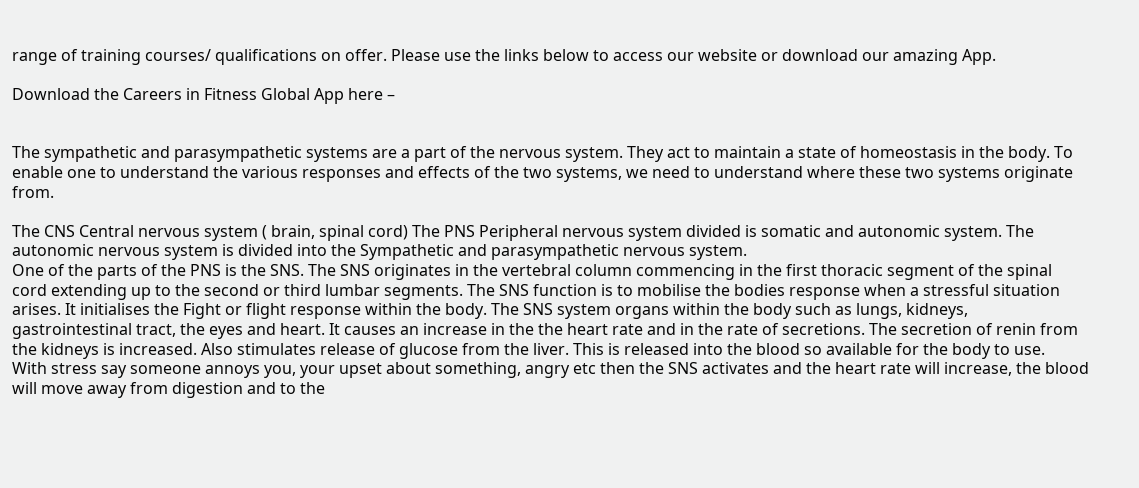range of training courses/ qualifications on offer. Please use the links below to access our website or download our amazing App.

Download the Careers in Fitness Global App here –


The sympathetic and parasympathetic systems are a part of the nervous system. They act to maintain a state of homeostasis in the body. To enable one to understand the various responses and effects of the two systems, we need to understand where these two systems originate from.

The CNS Central nervous system ( brain, spinal cord) The PNS Peripheral nervous system divided is somatic and autonomic system. The autonomic nervous system is divided into the Sympathetic and parasympathetic nervous system.
One of the parts of the PNS is the SNS. The SNS originates in the vertebral column commencing in the first thoracic segment of the spinal cord extending up to the second or third lumbar segments. The SNS function is to mobilise the bodies response when a stressful situation arises. It initialises the Fight or flight response within the body. The SNS system organs within the body such as lungs, kidneys, gastrointestinal tract, the eyes and heart. It causes an increase in the the heart rate and in the rate of secretions. The secretion of renin from the kidneys is increased. Also stimulates release of glucose from the liver. This is released into the blood so available for the body to use.
With stress say someone annoys you, your upset about something, angry etc then the SNS activates and the heart rate will increase, the blood will move away from digestion and to the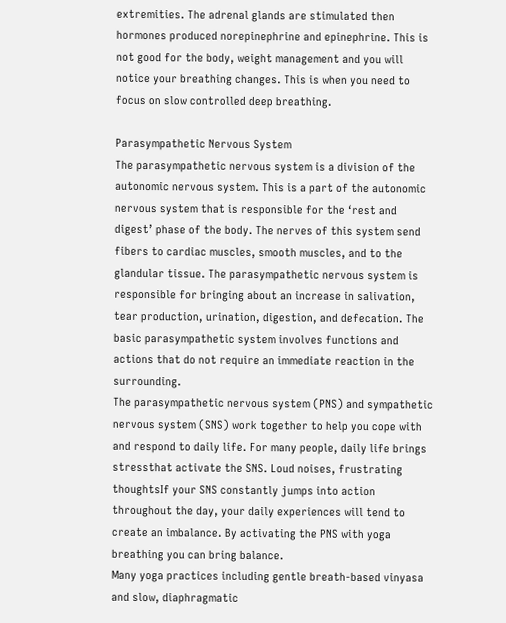extremities. The adrenal glands are stimulated then hormones produced norepinephrine and epinephrine. This is not good for the body, weight management and you will notice your breathing changes. This is when you need to focus on slow controlled deep breathing.

Parasympathetic Nervous System
The parasympathetic nervous system is a division of the autonomic nervous system. This is a part of the autonomic nervous system that is responsible for the ‘rest and digest’ phase of the body. The nerves of this system send fibers to cardiac muscles, smooth muscles, and to the glandular tissue. The parasympathetic nervous system is responsible for bringing about an increase in salivation, tear production, urination, digestion, and defecation. The basic parasympathetic system involves functions and actions that do not require an immediate reaction in the surrounding.
The parasympathetic nervous system (PNS) and sympathetic nervous system (SNS) work together to help you cope with and respond to daily life. For many people, daily life brings stressthat activate the SNS. Loud noises, frustrating thoughtsIf your SNS constantly jumps into action throughout the day, your daily experiences will tend to create an imbalance. By activating the PNS with yoga breathing you can bring balance.
Many yoga practices including gentle breath-based vinyasa and slow, diaphragmatic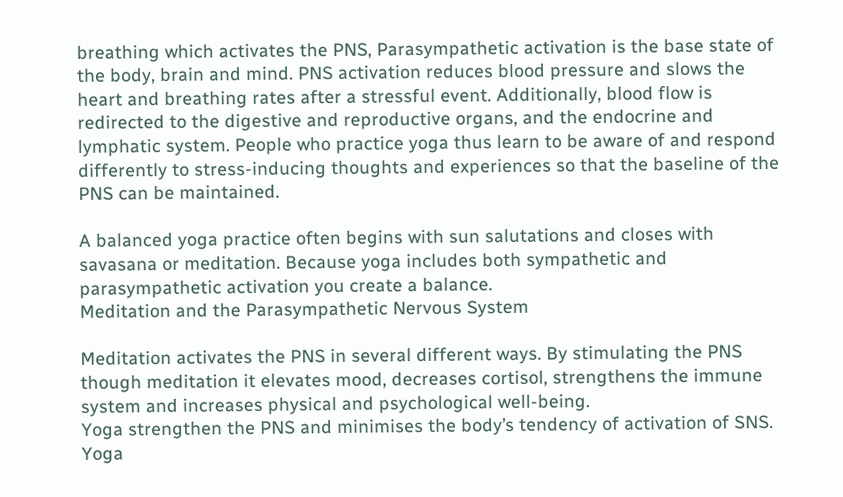breathing which activates the PNS, Parasympathetic activation is the base state of the body, brain and mind. PNS activation reduces blood pressure and slows the heart and breathing rates after a stressful event. Additionally, blood flow is redirected to the digestive and reproductive organs, and the endocrine and lymphatic system. People who practice yoga thus learn to be aware of and respond differently to stress-inducing thoughts and experiences so that the baseline of the PNS can be maintained.

A balanced yoga practice often begins with sun salutations and closes with savasana or meditation. Because yoga includes both sympathetic and parasympathetic activation you create a balance.
Meditation and the Parasympathetic Nervous System

Meditation activates the PNS in several different ways. By stimulating the PNS though meditation it elevates mood, decreases cortisol, strengthens the immune system and increases physical and psychological well-being.
Yoga strengthen the PNS and minimises the body’s tendency of activation of SNS. Yoga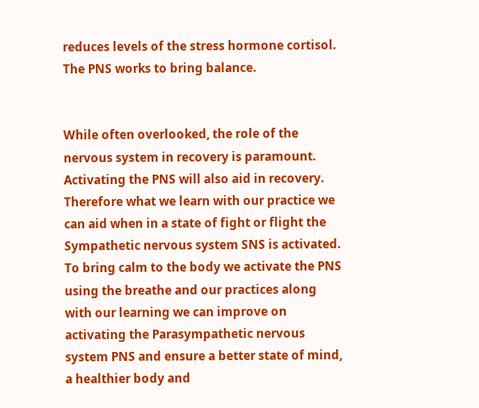reduces levels of the stress hormone cortisol. The PNS works to bring balance.


While often overlooked, the role of the nervous system in recovery is paramount.
Activating the PNS will also aid in recovery.
Therefore what we learn with our practice we can aid when in a state of fight or flight the Sympathetic nervous system SNS is activated. To bring calm to the body we activate the PNS using the breathe and our practices along with our learning we can improve on activating the Parasympathetic nervous system PNS and ensure a better state of mind, a healthier body and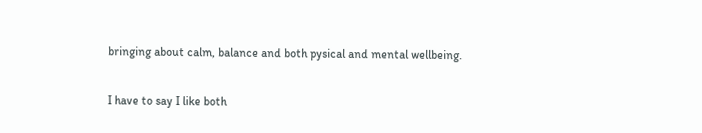bringing about calm, balance and both pysical and mental wellbeing.

I have to say I like both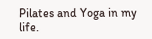Pilates and Yoga in my life.